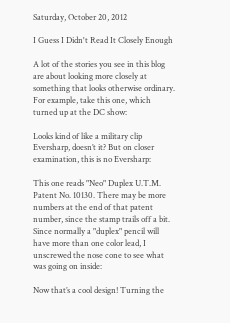Saturday, October 20, 2012

I Guess I Didn't Read It Closely Enough

A lot of the stories you see in this blog are about looking more closely at something that looks otherwise ordinary. For example, take this one, which turned up at the DC show:

Looks kind of like a military clip Eversharp, doesn’t it? But on closer examination, this is no Eversharp:

This one reads "Neo" Duplex U.T.M. Patent No. 10130. There may be more numbers at the end of that patent number, since the stamp trails off a bit. Since normally a "duplex" pencil will have more than one color lead, I unscrewed the nose cone to see what was going on inside:

Now that’s a cool design! Turning the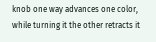knob one way advances one color, while turning it the other retracts it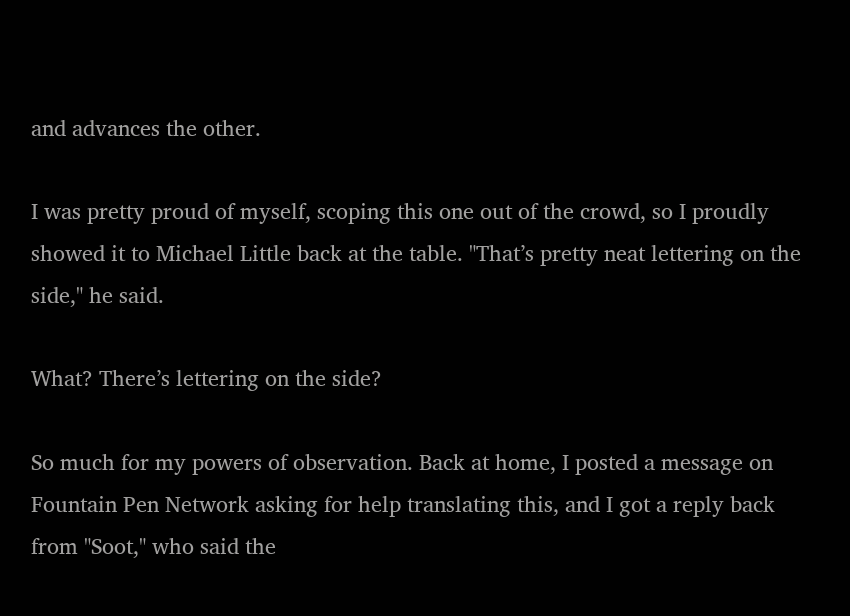and advances the other.

I was pretty proud of myself, scoping this one out of the crowd, so I proudly showed it to Michael Little back at the table. "That’s pretty neat lettering on the side," he said.

What? There’s lettering on the side?

So much for my powers of observation. Back at home, I posted a message on Fountain Pen Network asking for help translating this, and I got a reply back from "Soot," who said the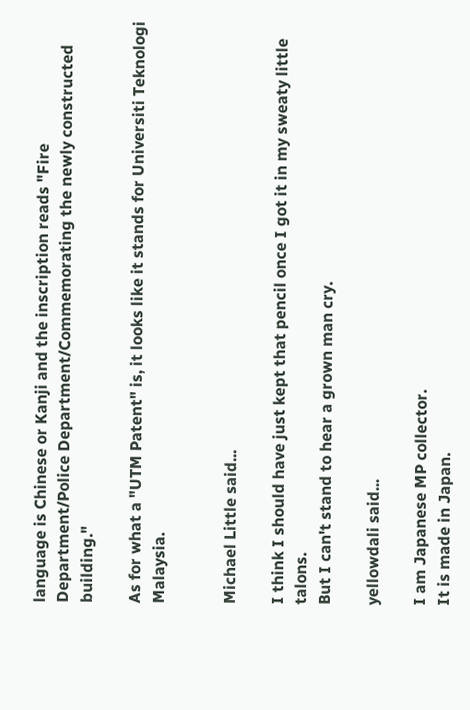language is Chinese or Kanji and the inscription reads "Fire Department/Police Department/Commemorating the newly constructed building."

As for what a "UTM Patent" is, it looks like it stands for Universiti Teknologi Malaysia.


Michael Little said...

I think I should have just kept that pencil once I got it in my sweaty little talons.
But I can't stand to hear a grown man cry.

yellowdali said...

I am Japanese MP collector.
It is made in Japan.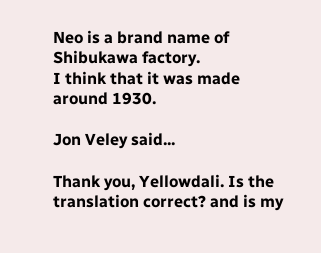Neo is a brand name of Shibukawa factory.
I think that it was made around 1930.

Jon Veley said...

Thank you, Yellowdali. Is the translation correct? and is my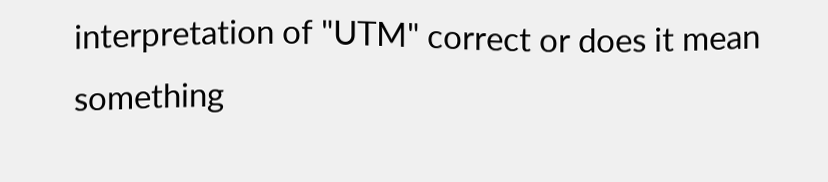interpretation of "UTM" correct or does it mean something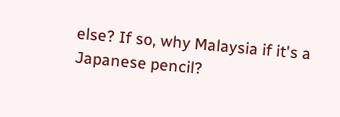else? If so, why Malaysia if it's a Japanese pencil?